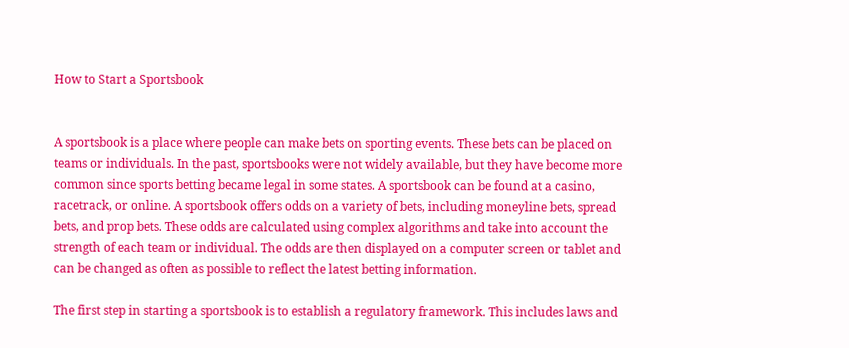How to Start a Sportsbook


A sportsbook is a place where people can make bets on sporting events. These bets can be placed on teams or individuals. In the past, sportsbooks were not widely available, but they have become more common since sports betting became legal in some states. A sportsbook can be found at a casino, racetrack, or online. A sportsbook offers odds on a variety of bets, including moneyline bets, spread bets, and prop bets. These odds are calculated using complex algorithms and take into account the strength of each team or individual. The odds are then displayed on a computer screen or tablet and can be changed as often as possible to reflect the latest betting information.

The first step in starting a sportsbook is to establish a regulatory framework. This includes laws and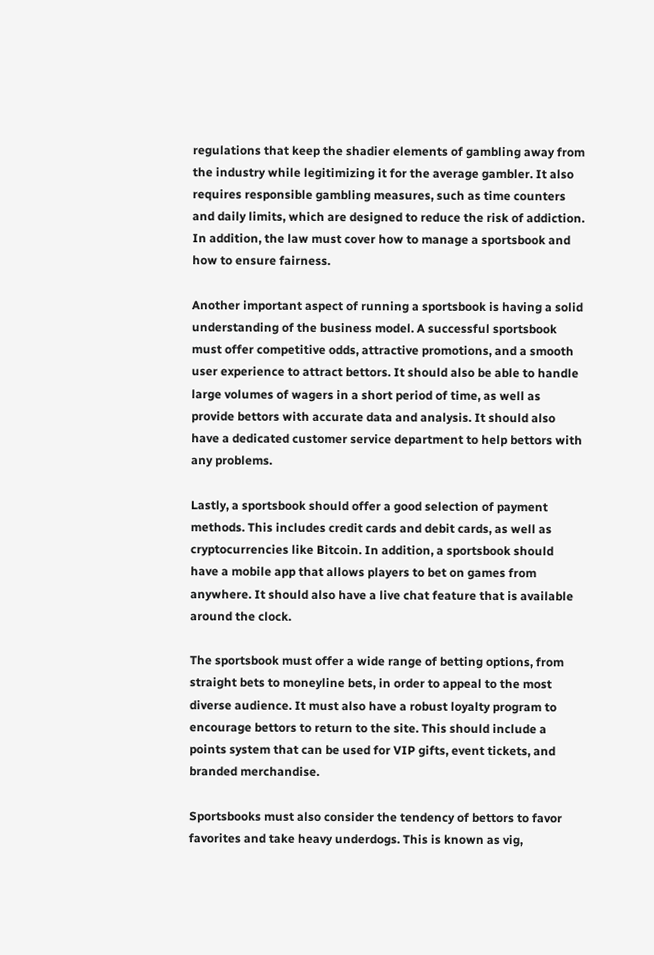regulations that keep the shadier elements of gambling away from the industry while legitimizing it for the average gambler. It also requires responsible gambling measures, such as time counters and daily limits, which are designed to reduce the risk of addiction. In addition, the law must cover how to manage a sportsbook and how to ensure fairness.

Another important aspect of running a sportsbook is having a solid understanding of the business model. A successful sportsbook must offer competitive odds, attractive promotions, and a smooth user experience to attract bettors. It should also be able to handle large volumes of wagers in a short period of time, as well as provide bettors with accurate data and analysis. It should also have a dedicated customer service department to help bettors with any problems.

Lastly, a sportsbook should offer a good selection of payment methods. This includes credit cards and debit cards, as well as cryptocurrencies like Bitcoin. In addition, a sportsbook should have a mobile app that allows players to bet on games from anywhere. It should also have a live chat feature that is available around the clock.

The sportsbook must offer a wide range of betting options, from straight bets to moneyline bets, in order to appeal to the most diverse audience. It must also have a robust loyalty program to encourage bettors to return to the site. This should include a points system that can be used for VIP gifts, event tickets, and branded merchandise.

Sportsbooks must also consider the tendency of bettors to favor favorites and take heavy underdogs. This is known as vig,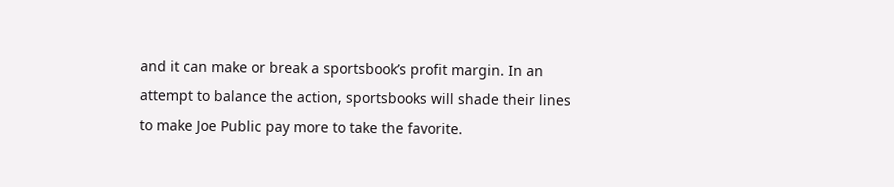and it can make or break a sportsbook’s profit margin. In an attempt to balance the action, sportsbooks will shade their lines to make Joe Public pay more to take the favorite.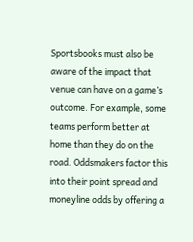Sportsbooks must also be aware of the impact that venue can have on a game’s outcome. For example, some teams perform better at home than they do on the road. Oddsmakers factor this into their point spread and moneyline odds by offering a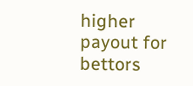higher payout for bettors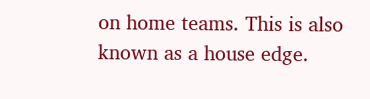on home teams. This is also known as a house edge.